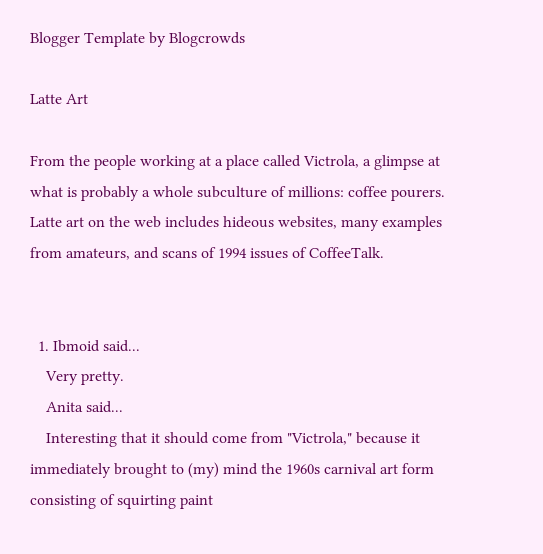Blogger Template by Blogcrowds

Latte Art

From the people working at a place called Victrola, a glimpse at what is probably a whole subculture of millions: coffee pourers. Latte art on the web includes hideous websites, many examples from amateurs, and scans of 1994 issues of CoffeeTalk.


  1. Ibmoid said...
    Very pretty.
    Anita said...
    Interesting that it should come from "Victrola," because it immediately brought to (my) mind the 1960s carnival art form consisting of squirting paint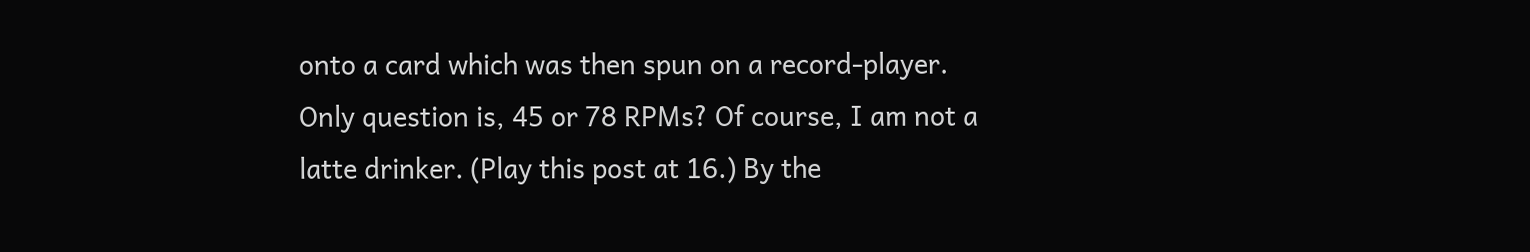onto a card which was then spun on a record-player. Only question is, 45 or 78 RPMs? Of course, I am not a latte drinker. (Play this post at 16.) By the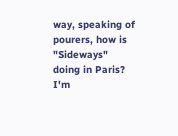way, speaking of pourers, how is "Sideways" doing in Paris? I'm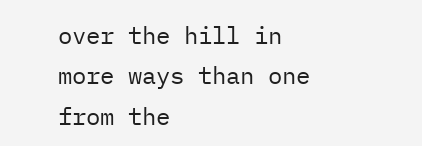over the hill in more ways than one from the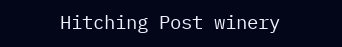Hitching Post winery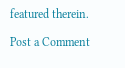featured therein.

Post a Comment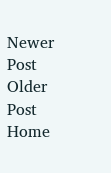Newer Post Older Post Home